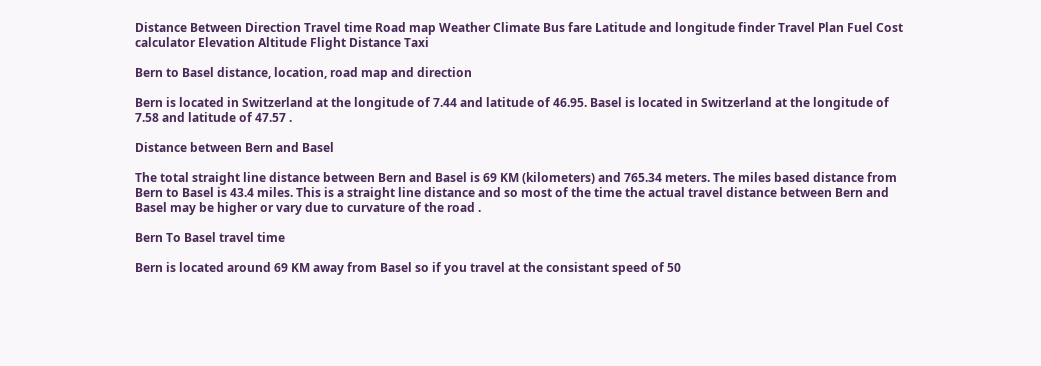Distance Between Direction Travel time Road map Weather Climate Bus fare Latitude and longitude finder Travel Plan Fuel Cost calculator Elevation Altitude Flight Distance Taxi

Bern to Basel distance, location, road map and direction

Bern is located in Switzerland at the longitude of 7.44 and latitude of 46.95. Basel is located in Switzerland at the longitude of 7.58 and latitude of 47.57 .

Distance between Bern and Basel

The total straight line distance between Bern and Basel is 69 KM (kilometers) and 765.34 meters. The miles based distance from Bern to Basel is 43.4 miles. This is a straight line distance and so most of the time the actual travel distance between Bern and Basel may be higher or vary due to curvature of the road .

Bern To Basel travel time

Bern is located around 69 KM away from Basel so if you travel at the consistant speed of 50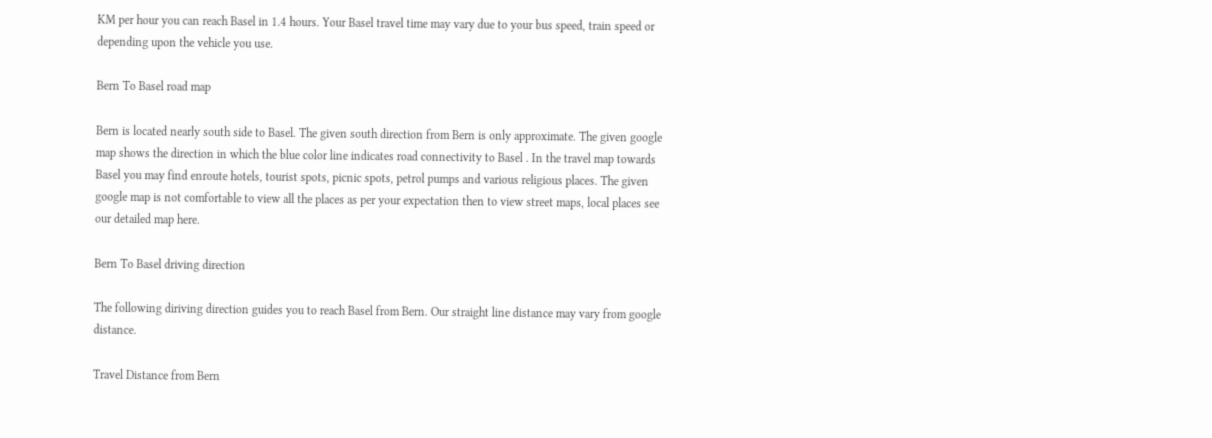KM per hour you can reach Basel in 1.4 hours. Your Basel travel time may vary due to your bus speed, train speed or depending upon the vehicle you use.

Bern To Basel road map

Bern is located nearly south side to Basel. The given south direction from Bern is only approximate. The given google map shows the direction in which the blue color line indicates road connectivity to Basel . In the travel map towards Basel you may find enroute hotels, tourist spots, picnic spots, petrol pumps and various religious places. The given google map is not comfortable to view all the places as per your expectation then to view street maps, local places see our detailed map here.

Bern To Basel driving direction

The following diriving direction guides you to reach Basel from Bern. Our straight line distance may vary from google distance.

Travel Distance from Bern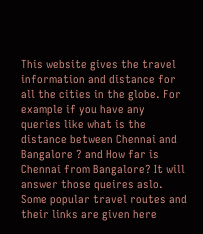This website gives the travel information and distance for all the cities in the globe. For example if you have any queries like what is the distance between Chennai and Bangalore ? and How far is Chennai from Bangalore? It will answer those queires aslo. Some popular travel routes and their links are given here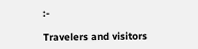:-

Travelers and visitors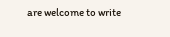are welcome to write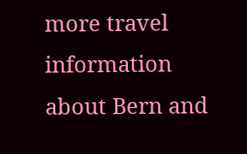more travel information about Bern and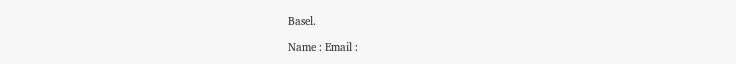Basel.

Name : Email :